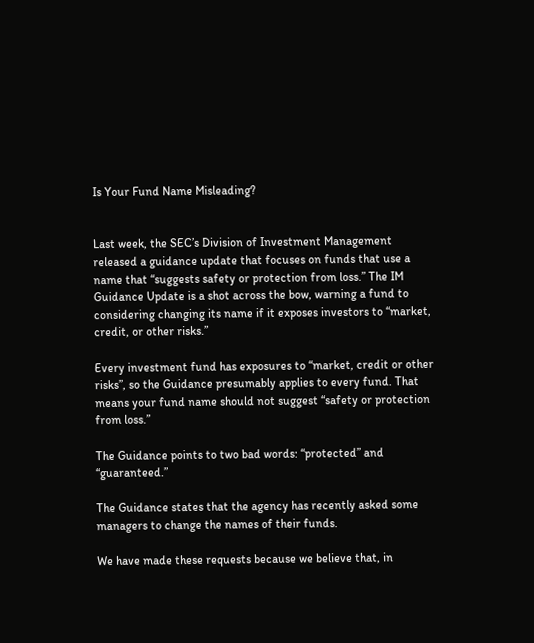Is Your Fund Name Misleading?


Last week, the SEC’s Division of Investment Management released a guidance update that focuses on funds that use a name that “suggests safety or protection from loss.” The IM Guidance Update is a shot across the bow, warning a fund to considering changing its name if it exposes investors to “market, credit, or other risks.”

Every investment fund has exposures to “market, credit or other risks”, so the Guidance presumably applies to every fund. That means your fund name should not suggest “safety or protection from loss.”

The Guidance points to two bad words: “protected” and “guaranteed.”

The Guidance states that the agency has recently asked some managers to change the names of their funds.

We have made these requests because we believe that, in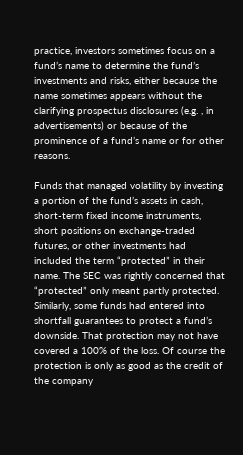practice, investors sometimes focus on a fund’s name to determine the fund’s investments and risks, either because the name sometimes appears without the clarifying prospectus disclosures (e.g. , in advertisements) or because of the prominence of a fund’s name or for other reasons.

Funds that managed volatility by investing a portion of the fund’s assets in cash, short-term fixed income instruments, short positions on exchange-traded futures, or other investments had included the term “protected” in their name. The SEC was rightly concerned that “protected” only meant partly protected. Similarly, some funds had entered into shortfall guarantees to protect a fund’s downside. That protection may not have covered a 100% of the loss. Of course the protection is only as good as the credit of the company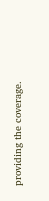providing the coverage.